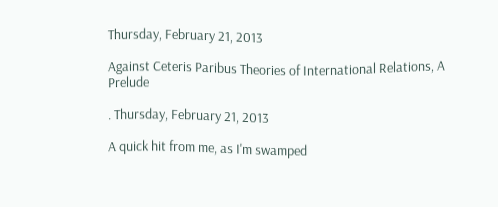Thursday, February 21, 2013

Against Ceteris Paribus Theories of International Relations, A Prelude

. Thursday, February 21, 2013

A quick hit from me, as I'm swamped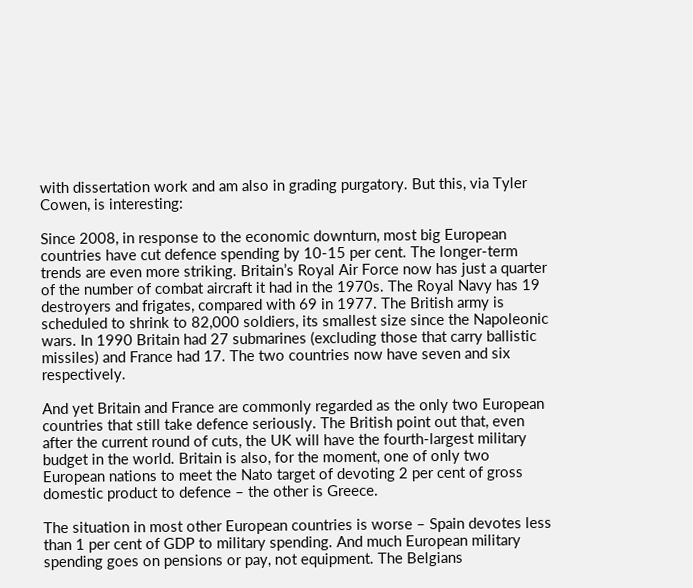with dissertation work and am also in grading purgatory. But this, via Tyler Cowen, is interesting:

Since 2008, in response to the economic downturn, most big European countries have cut defence spending by 10-15 per cent. The longer-term trends are even more striking. Britain’s Royal Air Force now has just a quarter of the number of combat aircraft it had in the 1970s. The Royal Navy has 19 destroyers and frigates, compared with 69 in 1977. The British army is scheduled to shrink to 82,000 soldiers, its smallest size since the Napoleonic wars. In 1990 Britain had 27 submarines (excluding those that carry ballistic missiles) and France had 17. The two countries now have seven and six respectively.

And yet Britain and France are commonly regarded as the only two European countries that still take defence seriously. The British point out that, even after the current round of cuts, the UK will have the fourth-largest military budget in the world. Britain is also, for the moment, one of only two European nations to meet the Nato target of devoting 2 per cent of gross domestic product to defence – the other is Greece.

The situation in most other European countries is worse – Spain devotes less than 1 per cent of GDP to military spending. And much European military spending goes on pensions or pay, not equipment. The Belgians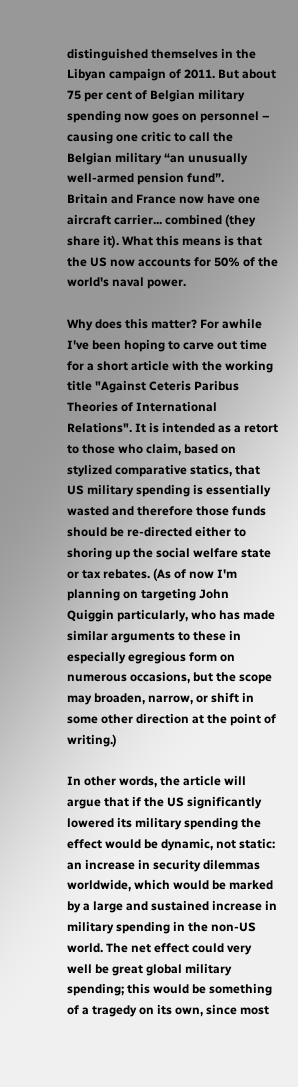distinguished themselves in the Libyan campaign of 2011. But about 75 per cent of Belgian military spending now goes on personnel – causing one critic to call the Belgian military “an unusually well-armed pension fund”.
Britain and France now have one aircraft carrier... combined (they share it). What this means is that the US now accounts for 50% of the world's naval power.

Why does this matter? For awhile I've been hoping to carve out time for a short article with the working title "Against Ceteris Paribus Theories of International Relations". It is intended as a retort to those who claim, based on stylized comparative statics, that US military spending is essentially wasted and therefore those funds should be re-directed either to shoring up the social welfare state or tax rebates. (As of now I'm planning on targeting John Quiggin particularly, who has made similar arguments to these in especially egregious form on numerous occasions, but the scope may broaden, narrow, or shift in some other direction at the point of writing.)

In other words, the article will argue that if the US significantly lowered its military spending the effect would be dynamic, not static: an increase in security dilemmas worldwide, which would be marked by a large and sustained increase in military spending in the non-US world. The net effect could very well be great global military spending; this would be something of a tragedy on its own, since most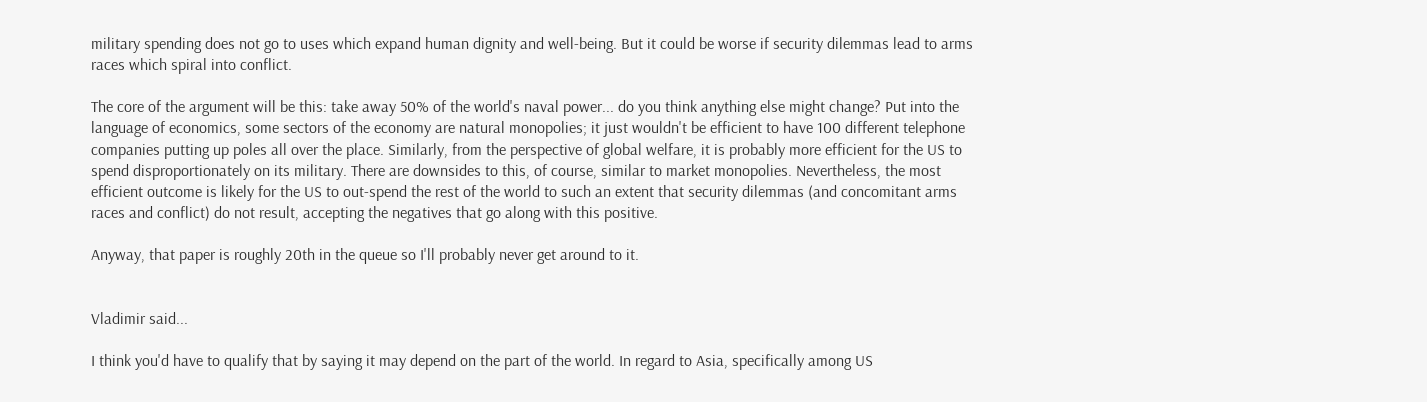military spending does not go to uses which expand human dignity and well-being. But it could be worse if security dilemmas lead to arms races which spiral into conflict.

The core of the argument will be this: take away 50% of the world's naval power... do you think anything else might change? Put into the language of economics, some sectors of the economy are natural monopolies; it just wouldn't be efficient to have 100 different telephone companies putting up poles all over the place. Similarly, from the perspective of global welfare, it is probably more efficient for the US to spend disproportionately on its military. There are downsides to this, of course, similar to market monopolies. Nevertheless, the most efficient outcome is likely for the US to out-spend the rest of the world to such an extent that security dilemmas (and concomitant arms races and conflict) do not result, accepting the negatives that go along with this positive.

Anyway, that paper is roughly 20th in the queue so I'll probably never get around to it.


Vladimir said...

I think you'd have to qualify that by saying it may depend on the part of the world. In regard to Asia, specifically among US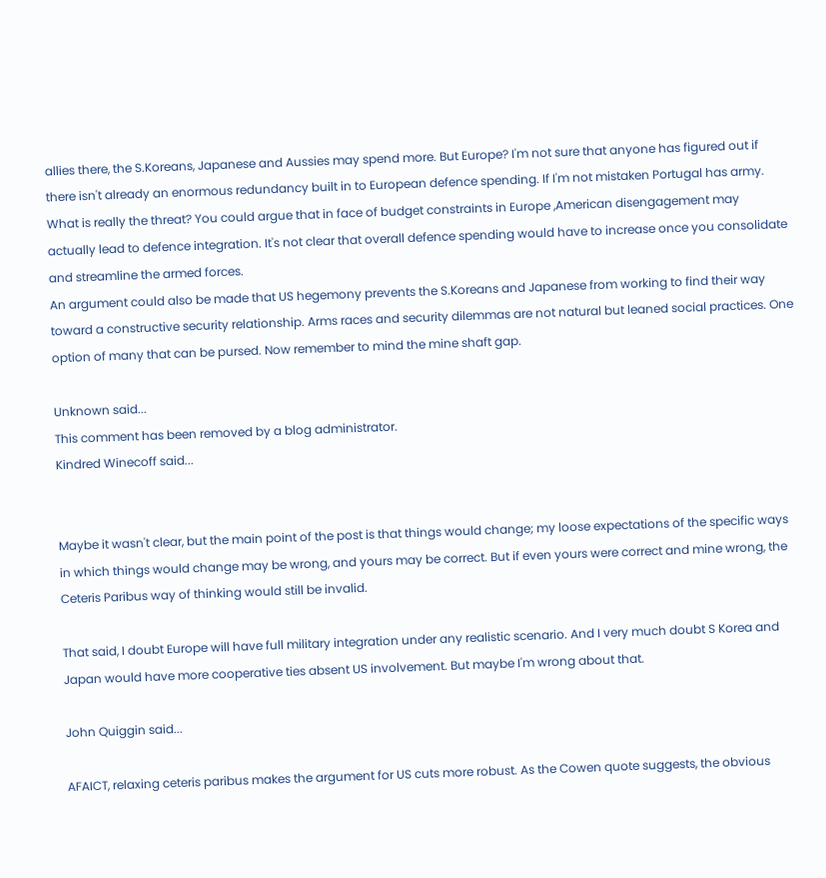allies there, the S.Koreans, Japanese and Aussies may spend more. But Europe? I'm not sure that anyone has figured out if there isn't already an enormous redundancy built in to European defence spending. If I'm not mistaken Portugal has army. What is really the threat? You could argue that in face of budget constraints in Europe ,American disengagement may actually lead to defence integration. It's not clear that overall defence spending would have to increase once you consolidate and streamline the armed forces.
An argument could also be made that US hegemony prevents the S.Koreans and Japanese from working to find their way toward a constructive security relationship. Arms races and security dilemmas are not natural but leaned social practices. One option of many that can be pursed. Now remember to mind the mine shaft gap.

Unknown said...
This comment has been removed by a blog administrator.
Kindred Winecoff said...


Maybe it wasn't clear, but the main point of the post is that things would change; my loose expectations of the specific ways in which things would change may be wrong, and yours may be correct. But if even yours were correct and mine wrong, the Ceteris Paribus way of thinking would still be invalid.

That said, I doubt Europe will have full military integration under any realistic scenario. And I very much doubt S Korea and Japan would have more cooperative ties absent US involvement. But maybe I'm wrong about that.

John Quiggin said...

AFAICT, relaxing ceteris paribus makes the argument for US cuts more robust. As the Cowen quote suggests, the obvious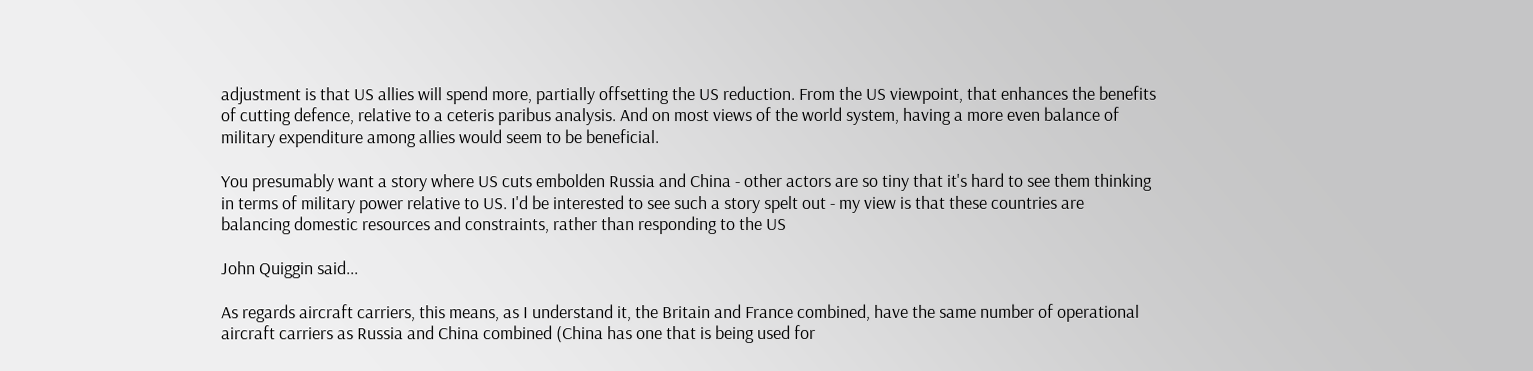adjustment is that US allies will spend more, partially offsetting the US reduction. From the US viewpoint, that enhances the benefits of cutting defence, relative to a ceteris paribus analysis. And on most views of the world system, having a more even balance of military expenditure among allies would seem to be beneficial.

You presumably want a story where US cuts embolden Russia and China - other actors are so tiny that it's hard to see them thinking in terms of military power relative to US. I'd be interested to see such a story spelt out - my view is that these countries are balancing domestic resources and constraints, rather than responding to the US

John Quiggin said...

As regards aircraft carriers, this means, as I understand it, the Britain and France combined, have the same number of operational aircraft carriers as Russia and China combined (China has one that is being used for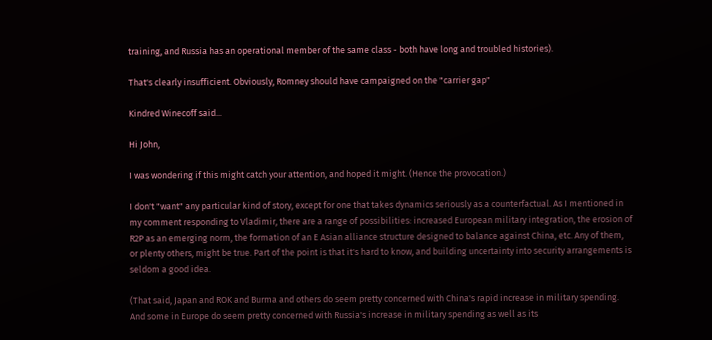training, and Russia has an operational member of the same class - both have long and troubled histories).

That's clearly insufficient. Obviously, Romney should have campaigned on the "carrier gap"

Kindred Winecoff said...

Hi John,

I was wondering if this might catch your attention, and hoped it might. (Hence the provocation.)

I don't "want" any particular kind of story, except for one that takes dynamics seriously as a counterfactual. As I mentioned in my comment responding to Vladimir, there are a range of possibilities: increased European military integration, the erosion of R2P as an emerging norm, the formation of an E Asian alliance structure designed to balance against China, etc. Any of them, or plenty others, might be true. Part of the point is that it's hard to know, and building uncertainty into security arrangements is seldom a good idea.

(That said, Japan and ROK and Burma and others do seem pretty concerned with China's rapid increase in military spending. And some in Europe do seem pretty concerned with Russia's increase in military spending as well as its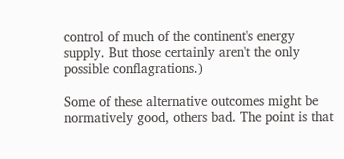control of much of the continent's energy supply. But those certainly aren't the only possible conflagrations.)

Some of these alternative outcomes might be normatively good, others bad. The point is that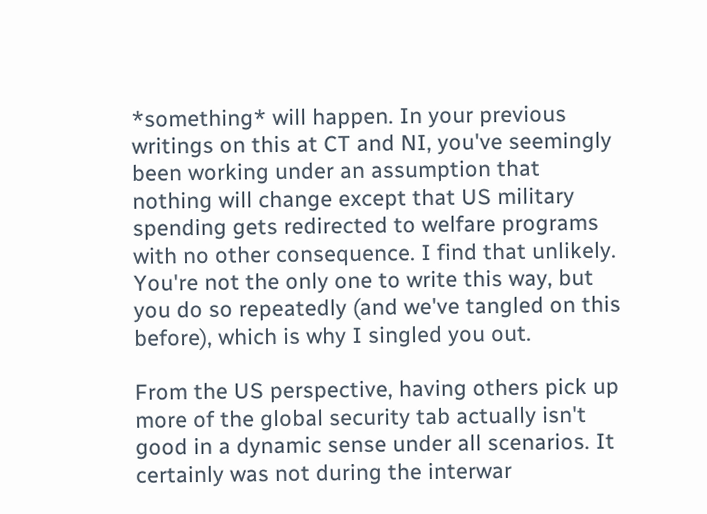*something* will happen. In your previous writings on this at CT and NI, you've seemingly been working under an assumption that nothing will change except that US military spending gets redirected to welfare programs with no other consequence. I find that unlikely. You're not the only one to write this way, but you do so repeatedly (and we've tangled on this before), which is why I singled you out.

From the US perspective, having others pick up more of the global security tab actually isn't good in a dynamic sense under all scenarios. It certainly was not during the interwar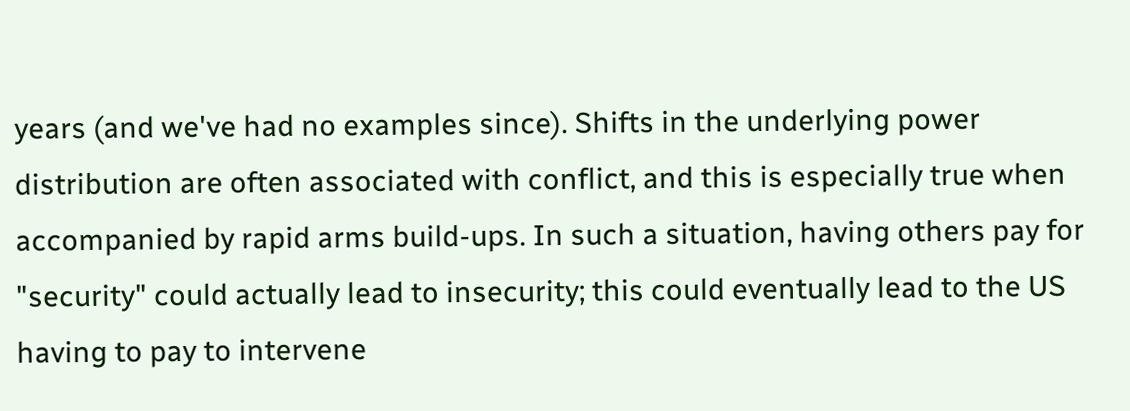years (and we've had no examples since). Shifts in the underlying power distribution are often associated with conflict, and this is especially true when accompanied by rapid arms build-ups. In such a situation, having others pay for "security" could actually lead to insecurity; this could eventually lead to the US having to pay to intervene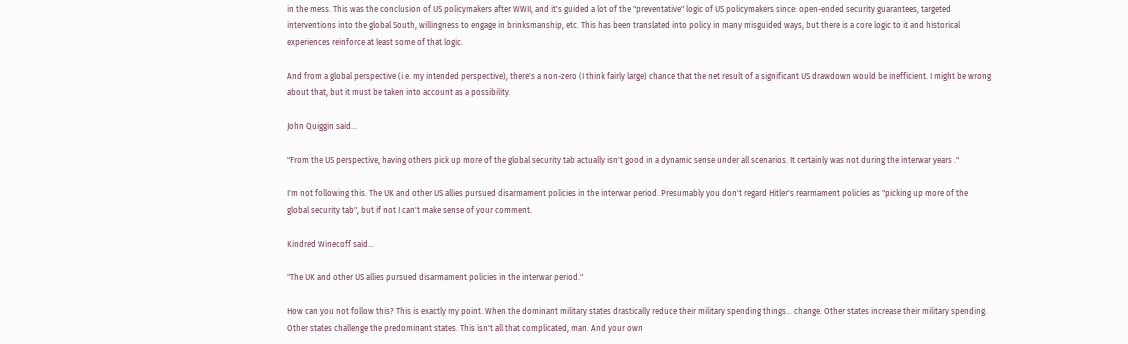in the mess. This was the conclusion of US policymakers after WWII, and it's guided a lot of the "preventative" logic of US policymakers since: open-ended security guarantees, targeted interventions into the global South, willingness to engage in brinksmanship, etc. This has been translated into policy in many misguided ways, but there is a core logic to it and historical experiences reinforce at least some of that logic.

And from a global perspective (i.e. my intended perspective), there's a non-zero (I think fairly large) chance that the net result of a significant US drawdown would be inefficient. I might be wrong about that, but it must be taken into account as a possibility.

John Quiggin said...

"From the US perspective, having others pick up more of the global security tab actually isn't good in a dynamic sense under all scenarios. It certainly was not during the interwar years ."

I'm not following this. The UK and other US allies pursued disarmament policies in the interwar period. Presumably you don't regard Hitler's rearmament policies as "picking up more of the global security tab", but if not I can't make sense of your comment.

Kindred Winecoff said...

"The UK and other US allies pursued disarmament policies in the interwar period."

How can you not follow this? This is exactly my point. When the dominant military states drastically reduce their military spending things... change. Other states increase their military spending. Other states challenge the predominant states. This isn't all that complicated, man. And your own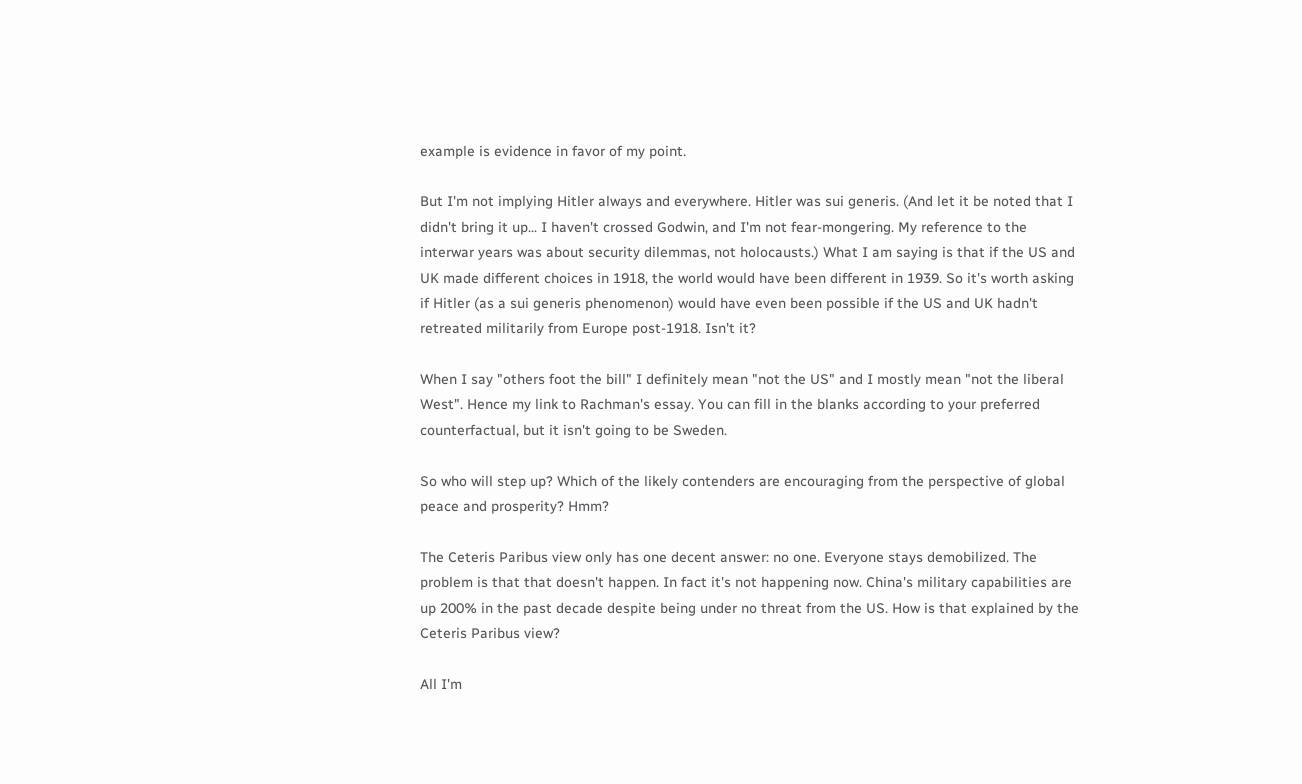example is evidence in favor of my point.

But I'm not implying Hitler always and everywhere. Hitler was sui generis. (And let it be noted that I didn't bring it up... I haven't crossed Godwin, and I'm not fear-mongering. My reference to the interwar years was about security dilemmas, not holocausts.) What I am saying is that if the US and UK made different choices in 1918, the world would have been different in 1939. So it's worth asking if Hitler (as a sui generis phenomenon) would have even been possible if the US and UK hadn't retreated militarily from Europe post-1918. Isn't it?

When I say "others foot the bill" I definitely mean "not the US" and I mostly mean "not the liberal West". Hence my link to Rachman's essay. You can fill in the blanks according to your preferred counterfactual, but it isn't going to be Sweden.

So who will step up? Which of the likely contenders are encouraging from the perspective of global peace and prosperity? Hmm?

The Ceteris Paribus view only has one decent answer: no one. Everyone stays demobilized. The problem is that that doesn't happen. In fact it's not happening now. China's military capabilities are up 200% in the past decade despite being under no threat from the US. How is that explained by the Ceteris Paribus view?

All I'm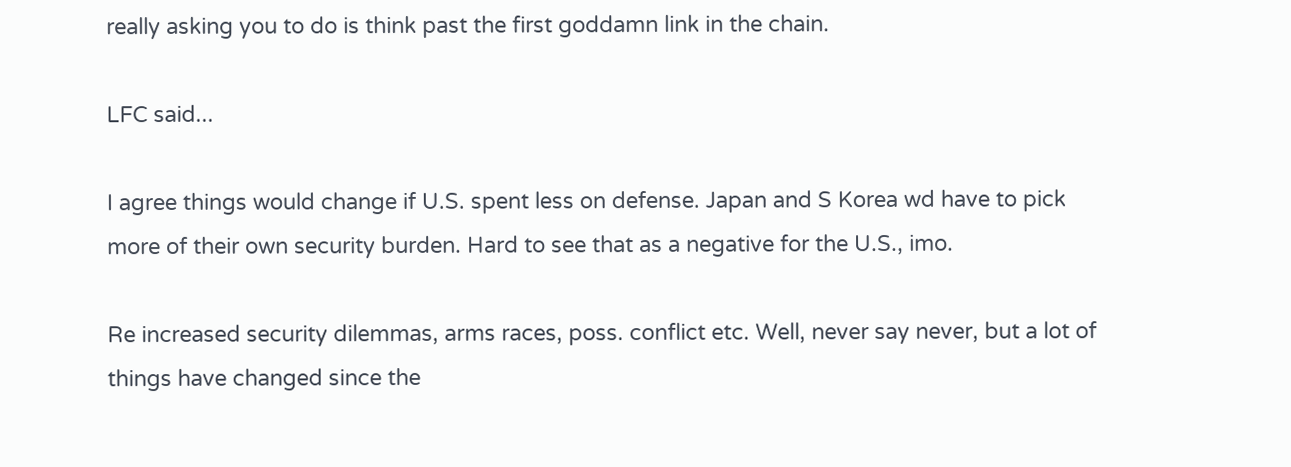really asking you to do is think past the first goddamn link in the chain.

LFC said...

I agree things would change if U.S. spent less on defense. Japan and S Korea wd have to pick more of their own security burden. Hard to see that as a negative for the U.S., imo.

Re increased security dilemmas, arms races, poss. conflict etc. Well, never say never, but a lot of things have changed since the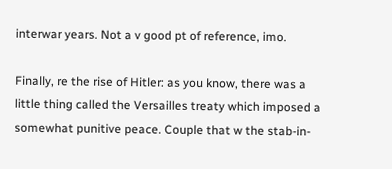interwar years. Not a v good pt of reference, imo.

Finally, re the rise of Hitler: as you know, there was a little thing called the Versailles treaty which imposed a somewhat punitive peace. Couple that w the stab-in-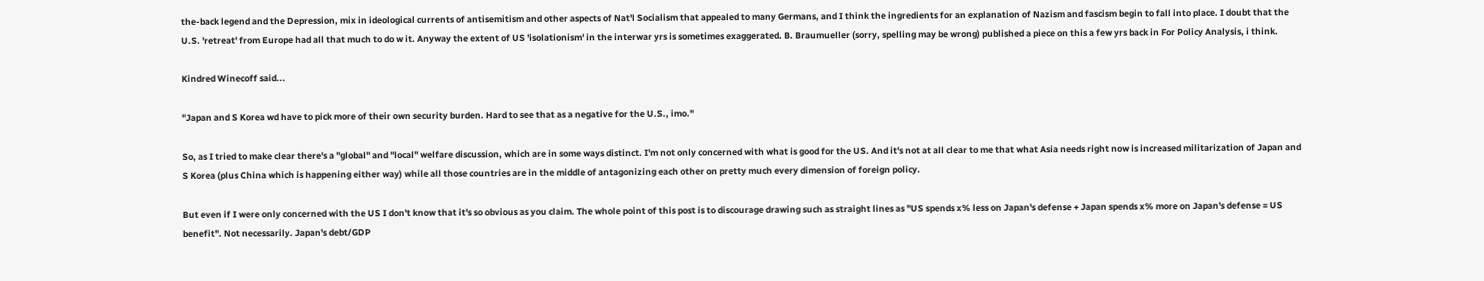the-back legend and the Depression, mix in ideological currents of antisemitism and other aspects of Nat'l Socialism that appealed to many Germans, and I think the ingredients for an explanation of Nazism and fascism begin to fall into place. I doubt that the U.S. 'retreat' from Europe had all that much to do w it. Anyway the extent of US 'isolationism' in the interwar yrs is sometimes exaggerated. B. Braumueller (sorry, spelling may be wrong) published a piece on this a few yrs back in For Policy Analysis, i think.

Kindred Winecoff said...

"Japan and S Korea wd have to pick more of their own security burden. Hard to see that as a negative for the U.S., imo."

So, as I tried to make clear there's a "global" and "local" welfare discussion, which are in some ways distinct. I'm not only concerned with what is good for the US. And it's not at all clear to me that what Asia needs right now is increased militarization of Japan and S Korea (plus China which is happening either way) while all those countries are in the middle of antagonizing each other on pretty much every dimension of foreign policy.

But even if I were only concerned with the US I don't know that it's so obvious as you claim. The whole point of this post is to discourage drawing such as straight lines as "US spends x% less on Japan's defense + Japan spends x% more on Japan's defense = US benefit". Not necessarily. Japan's debt/GDP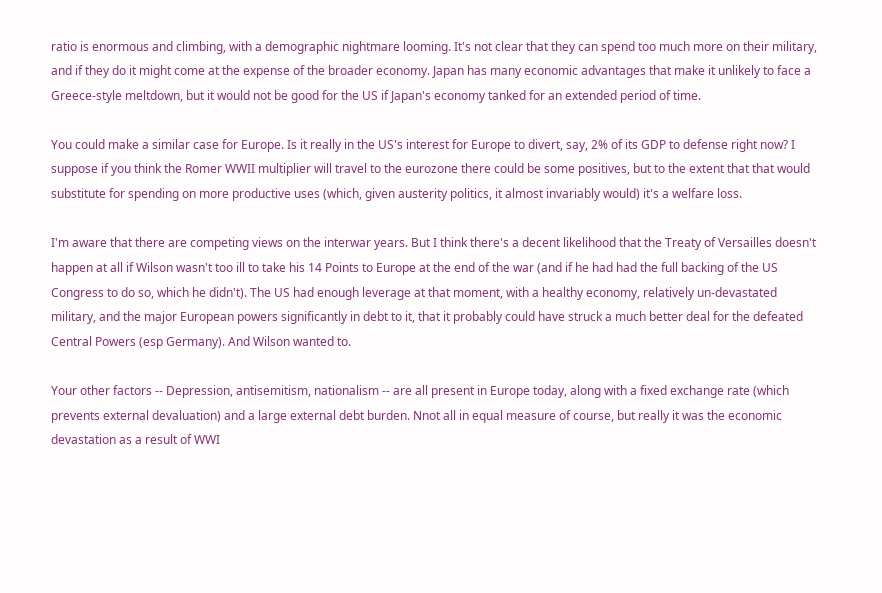ratio is enormous and climbing, with a demographic nightmare looming. It's not clear that they can spend too much more on their military, and if they do it might come at the expense of the broader economy. Japan has many economic advantages that make it unlikely to face a Greece-style meltdown, but it would not be good for the US if Japan's economy tanked for an extended period of time.

You could make a similar case for Europe. Is it really in the US's interest for Europe to divert, say, 2% of its GDP to defense right now? I suppose if you think the Romer WWII multiplier will travel to the eurozone there could be some positives, but to the extent that that would substitute for spending on more productive uses (which, given austerity politics, it almost invariably would) it's a welfare loss.

I'm aware that there are competing views on the interwar years. But I think there's a decent likelihood that the Treaty of Versailles doesn't happen at all if Wilson wasn't too ill to take his 14 Points to Europe at the end of the war (and if he had had the full backing of the US Congress to do so, which he didn't). The US had enough leverage at that moment, with a healthy economy, relatively un-devastated military, and the major European powers significantly in debt to it, that it probably could have struck a much better deal for the defeated Central Powers (esp Germany). And Wilson wanted to.

Your other factors -- Depression, antisemitism, nationalism -- are all present in Europe today, along with a fixed exchange rate (which prevents external devaluation) and a large external debt burden. Nnot all in equal measure of course, but really it was the economic devastation as a result of WWI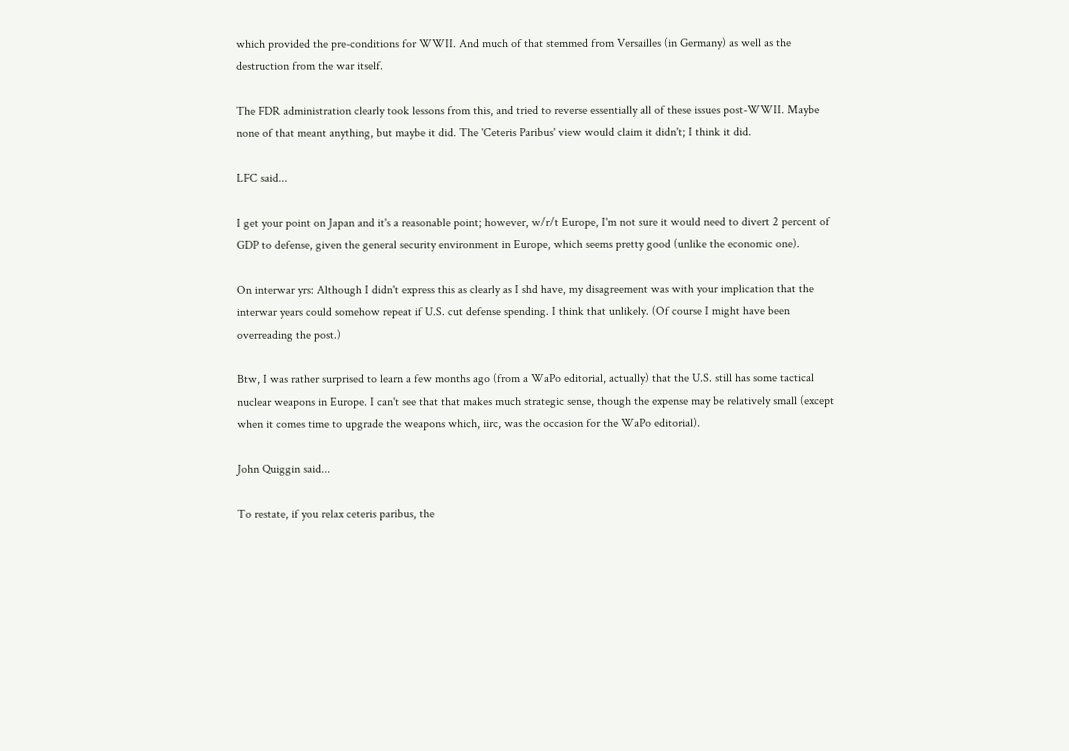which provided the pre-conditions for WWII. And much of that stemmed from Versailles (in Germany) as well as the destruction from the war itself.

The FDR administration clearly took lessons from this, and tried to reverse essentially all of these issues post-WWII. Maybe none of that meant anything, but maybe it did. The 'Ceteris Paribus' view would claim it didn't; I think it did.

LFC said...

I get your point on Japan and it's a reasonable point; however, w/r/t Europe, I'm not sure it would need to divert 2 percent of GDP to defense, given the general security environment in Europe, which seems pretty good (unlike the economic one).

On interwar yrs: Although I didn't express this as clearly as I shd have, my disagreement was with your implication that the interwar years could somehow repeat if U.S. cut defense spending. I think that unlikely. (Of course I might have been overreading the post.)

Btw, I was rather surprised to learn a few months ago (from a WaPo editorial, actually) that the U.S. still has some tactical nuclear weapons in Europe. I can't see that that makes much strategic sense, though the expense may be relatively small (except when it comes time to upgrade the weapons which, iirc, was the occasion for the WaPo editorial).

John Quiggin said...

To restate, if you relax ceteris paribus, the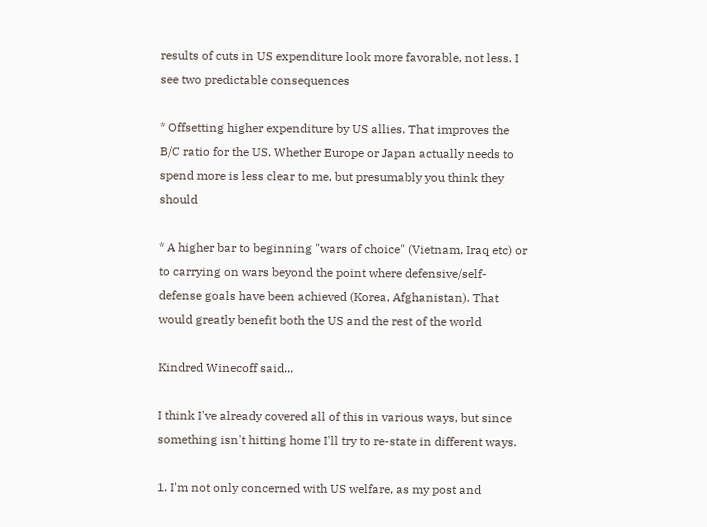results of cuts in US expenditure look more favorable, not less. I see two predictable consequences

* Offsetting higher expenditure by US allies. That improves the B/C ratio for the US. Whether Europe or Japan actually needs to spend more is less clear to me, but presumably you think they should

* A higher bar to beginning "wars of choice" (Vietnam, Iraq etc) or to carrying on wars beyond the point where defensive/self-defense goals have been achieved (Korea, Afghanistan). That would greatly benefit both the US and the rest of the world

Kindred Winecoff said...

I think I've already covered all of this in various ways, but since something isn't hitting home I'll try to re-state in different ways.

1. I'm not only concerned with US welfare, as my post and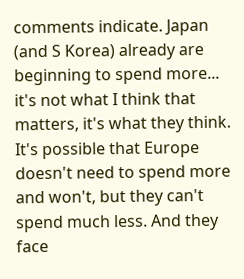comments indicate. Japan (and S Korea) already are beginning to spend more... it's not what I think that matters, it's what they think. It's possible that Europe doesn't need to spend more and won't, but they can't spend much less. And they face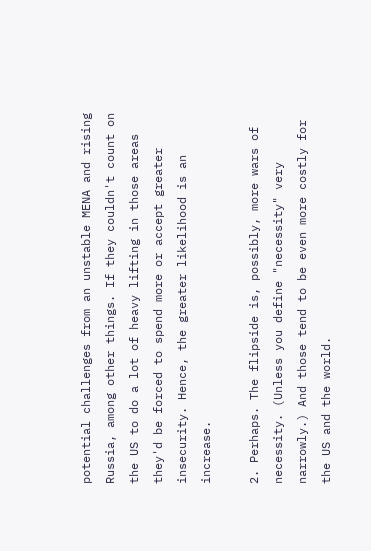potential challenges from an unstable MENA and rising Russia, among other things. If they couldn't count on the US to do a lot of heavy lifting in those areas they'd be forced to spend more or accept greater insecurity. Hence, the greater likelihood is an increase.

2. Perhaps. The flipside is, possibly, more wars of necessity. (Unless you define "necessity" very narrowly.) And those tend to be even more costly for the US and the world.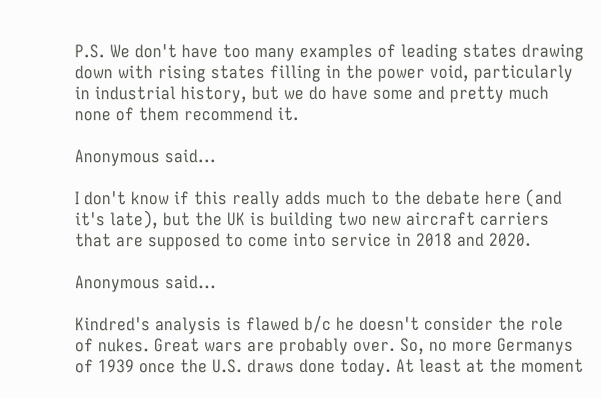P.S. We don't have too many examples of leading states drawing down with rising states filling in the power void, particularly in industrial history, but we do have some and pretty much none of them recommend it.

Anonymous said...

I don't know if this really adds much to the debate here (and it's late), but the UK is building two new aircraft carriers that are supposed to come into service in 2018 and 2020.

Anonymous said...

Kindred's analysis is flawed b/c he doesn't consider the role of nukes. Great wars are probably over. So, no more Germanys of 1939 once the U.S. draws done today. At least at the moment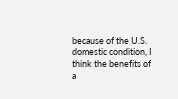because of the U.S. domestic condition, I think the benefits of a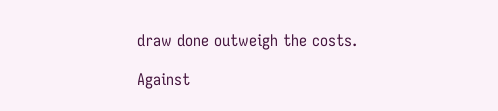draw done outweigh the costs.

Against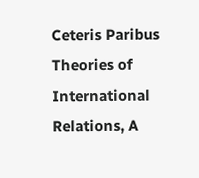Ceteris Paribus Theories of International Relations, A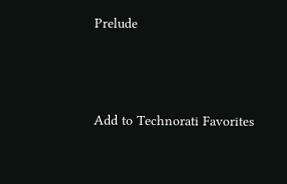Prelude




Add to Technorati Favorites